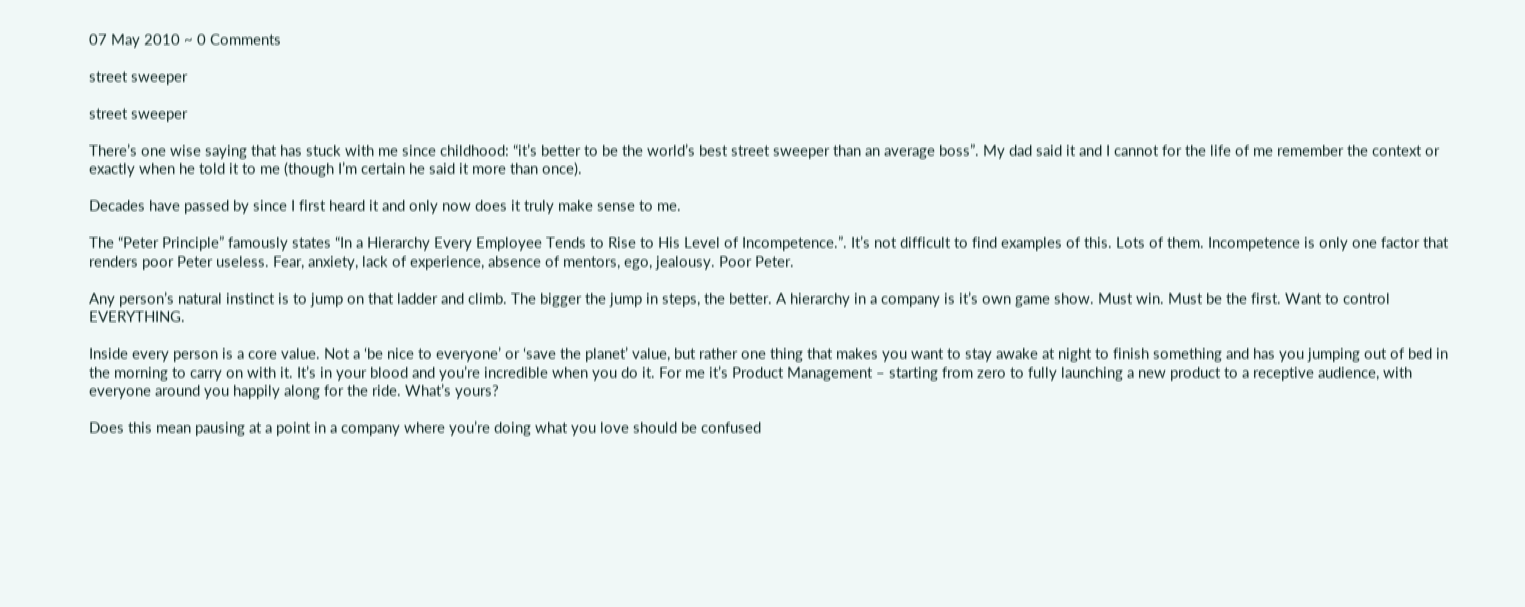07 May 2010 ~ 0 Comments

street sweeper

street sweeper

There’s one wise saying that has stuck with me since childhood: “it’s better to be the world’s best street sweeper than an average boss”. My dad said it and I cannot for the life of me remember the context or exactly when he told it to me (though I’m certain he said it more than once).

Decades have passed by since I first heard it and only now does it truly make sense to me.

The “Peter Principle” famously states “In a Hierarchy Every Employee Tends to Rise to His Level of Incompetence.”. It’s not difficult to find examples of this. Lots of them. Incompetence is only one factor that renders poor Peter useless. Fear, anxiety, lack of experience, absence of mentors, ego, jealousy. Poor Peter.

Any person’s natural instinct is to jump on that ladder and climb. The bigger the jump in steps, the better. A hierarchy in a company is it’s own game show. Must win. Must be the first. Want to control EVERYTHING.

Inside every person is a core value. Not a ‘be nice to everyone’ or ‘save the planet’ value, but rather one thing that makes you want to stay awake at night to finish something and has you jumping out of bed in the morning to carry on with it. It’s in your blood and you’re incredible when you do it. For me it’s Product Management – starting from zero to fully launching a new product to a receptive audience, with everyone around you happily along for the ride. What’s yours?

Does this mean pausing at a point in a company where you’re doing what you love should be confused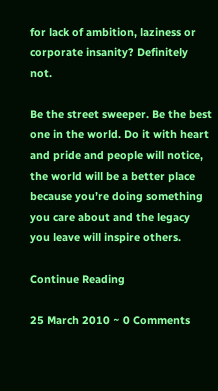for lack of ambition, laziness or corporate insanity? Definitely not.

Be the street sweeper. Be the best one in the world. Do it with heart and pride and people will notice, the world will be a better place because you’re doing something you care about and the legacy you leave will inspire others.

Continue Reading

25 March 2010 ~ 0 Comments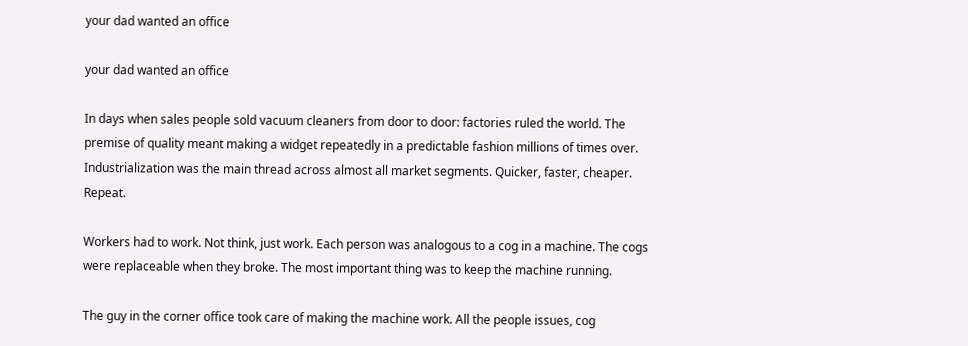your dad wanted an office

your dad wanted an office

In days when sales people sold vacuum cleaners from door to door: factories ruled the world. The premise of quality meant making a widget repeatedly in a predictable fashion millions of times over. Industrialization was the main thread across almost all market segments. Quicker, faster, cheaper. Repeat.

Workers had to work. Not think, just work. Each person was analogous to a cog in a machine. The cogs were replaceable when they broke. The most important thing was to keep the machine running.

The guy in the corner office took care of making the machine work. All the people issues, cog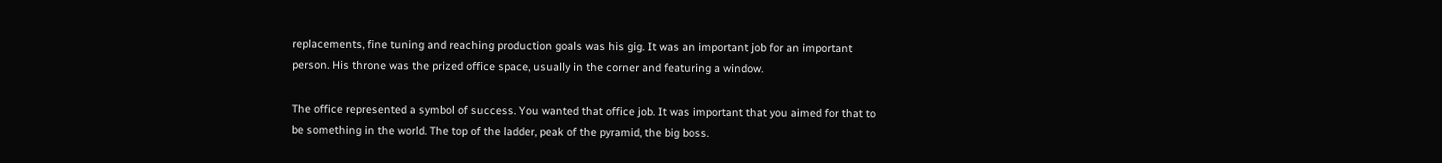replacements, fine tuning and reaching production goals was his gig. It was an important job for an important person. His throne was the prized office space, usually in the corner and featuring a window.

The office represented a symbol of success. You wanted that office job. It was important that you aimed for that to be something in the world. The top of the ladder, peak of the pyramid, the big boss.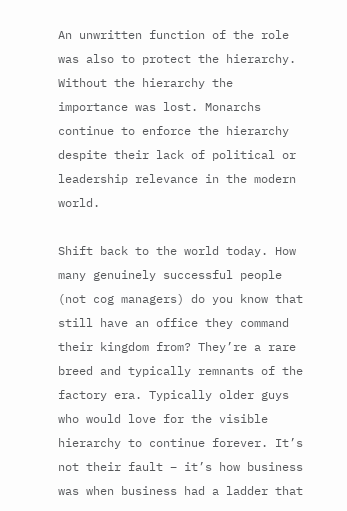An unwritten function of the role was also to protect the hierarchy. Without the hierarchy the importance was lost. Monarchs continue to enforce the hierarchy despite their lack of political or leadership relevance in the modern world.

Shift back to the world today. How many genuinely successful people (not cog managers) do you know that still have an office they command their kingdom from? They’re a rare breed and typically remnants of the factory era. Typically older guys who would love for the visible hierarchy to continue forever. It’s not their fault – it’s how business was when business had a ladder that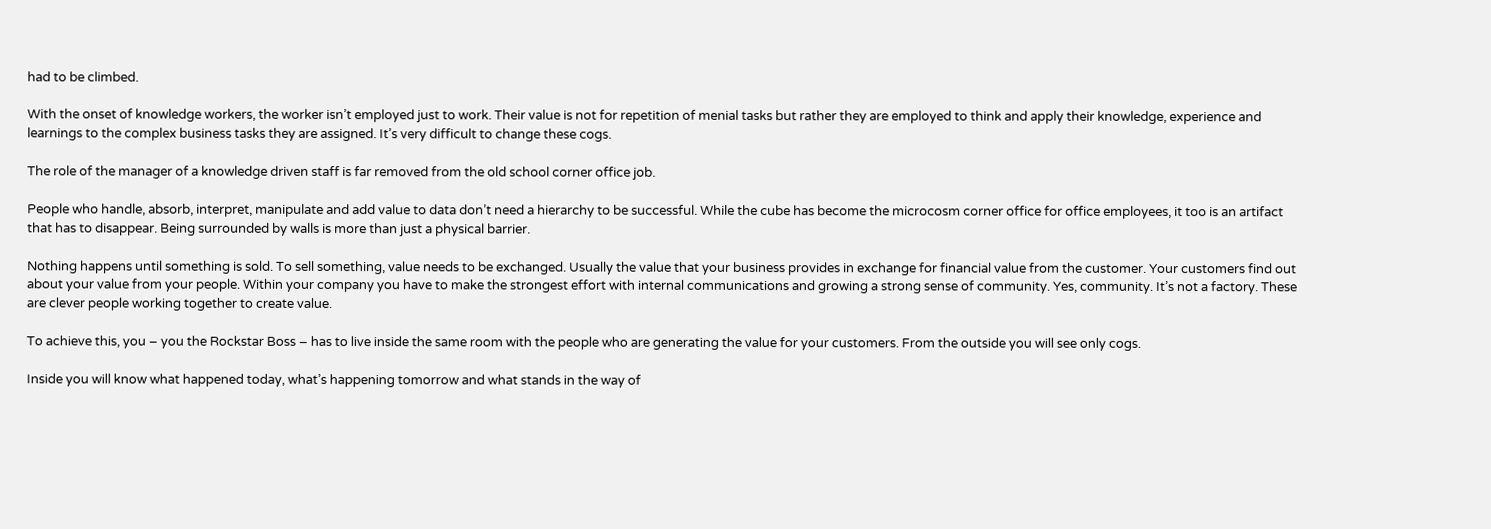had to be climbed.

With the onset of knowledge workers, the worker isn’t employed just to work. Their value is not for repetition of menial tasks but rather they are employed to think and apply their knowledge, experience and learnings to the complex business tasks they are assigned. It’s very difficult to change these cogs.

The role of the manager of a knowledge driven staff is far removed from the old school corner office job.

People who handle, absorb, interpret, manipulate and add value to data don’t need a hierarchy to be successful. While the cube has become the microcosm corner office for office employees, it too is an artifact that has to disappear. Being surrounded by walls is more than just a physical barrier.

Nothing happens until something is sold. To sell something, value needs to be exchanged. Usually the value that your business provides in exchange for financial value from the customer. Your customers find out about your value from your people. Within your company you have to make the strongest effort with internal communications and growing a strong sense of community. Yes, community. It’s not a factory. These are clever people working together to create value.

To achieve this, you – you the Rockstar Boss – has to live inside the same room with the people who are generating the value for your customers. From the outside you will see only cogs.

Inside you will know what happened today, what’s happening tomorrow and what stands in the way of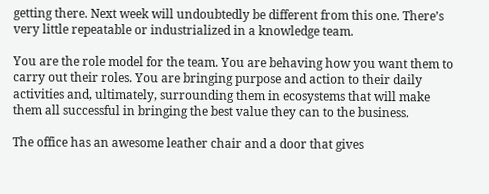getting there. Next week will undoubtedly be different from this one. There’s very little repeatable or industrialized in a knowledge team.

You are the role model for the team. You are behaving how you want them to carry out their roles. You are bringing purpose and action to their daily activities and, ultimately, surrounding them in ecosystems that will make them all successful in bringing the best value they can to the business.

The office has an awesome leather chair and a door that gives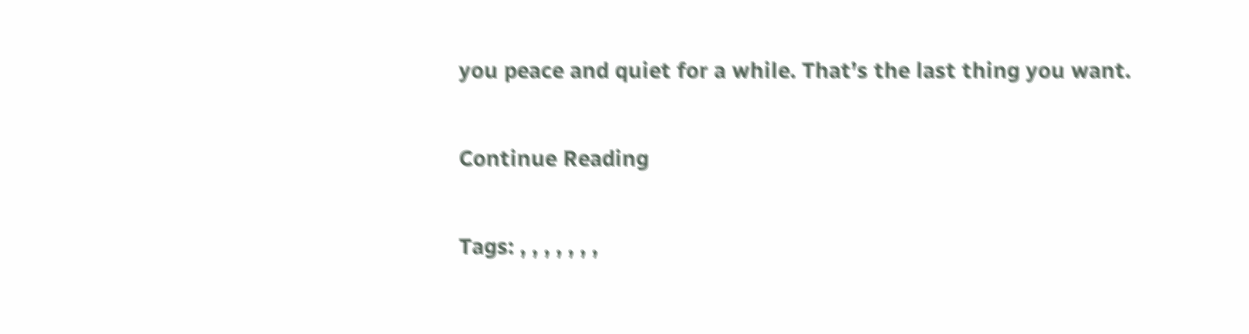you peace and quiet for a while. That’s the last thing you want.

Continue Reading

Tags: , , , , , , ,